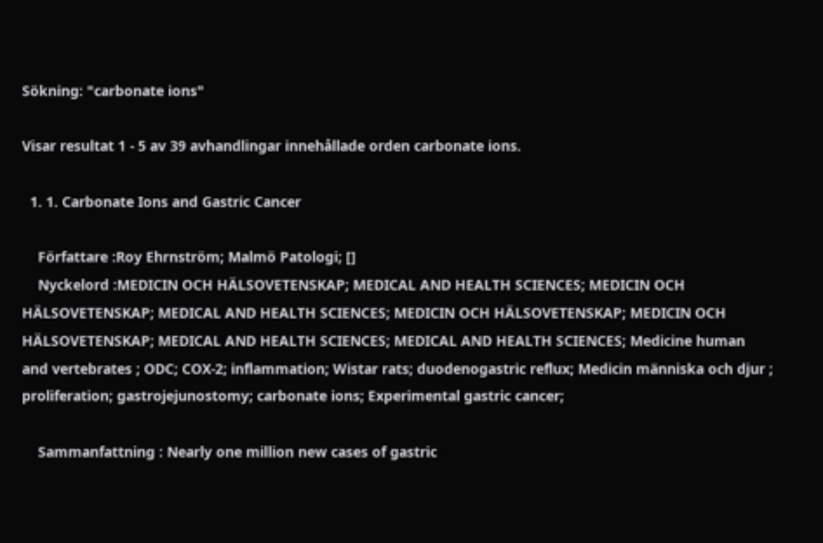Sökning: "carbonate ions"

Visar resultat 1 - 5 av 39 avhandlingar innehållade orden carbonate ions.

  1. 1. Carbonate Ions and Gastric Cancer

    Författare :Roy Ehrnström; Malmö Patologi; []
    Nyckelord :MEDICIN OCH HÄLSOVETENSKAP; MEDICAL AND HEALTH SCIENCES; MEDICIN OCH HÄLSOVETENSKAP; MEDICAL AND HEALTH SCIENCES; MEDICIN OCH HÄLSOVETENSKAP; MEDICIN OCH HÄLSOVETENSKAP; MEDICAL AND HEALTH SCIENCES; MEDICAL AND HEALTH SCIENCES; Medicine human and vertebrates ; ODC; COX-2; inflammation; Wistar rats; duodenogastric reflux; Medicin människa och djur ; proliferation; gastrojejunostomy; carbonate ions; Experimental gastric cancer;

    Sammanfattning : Nearly one million new cases of gastric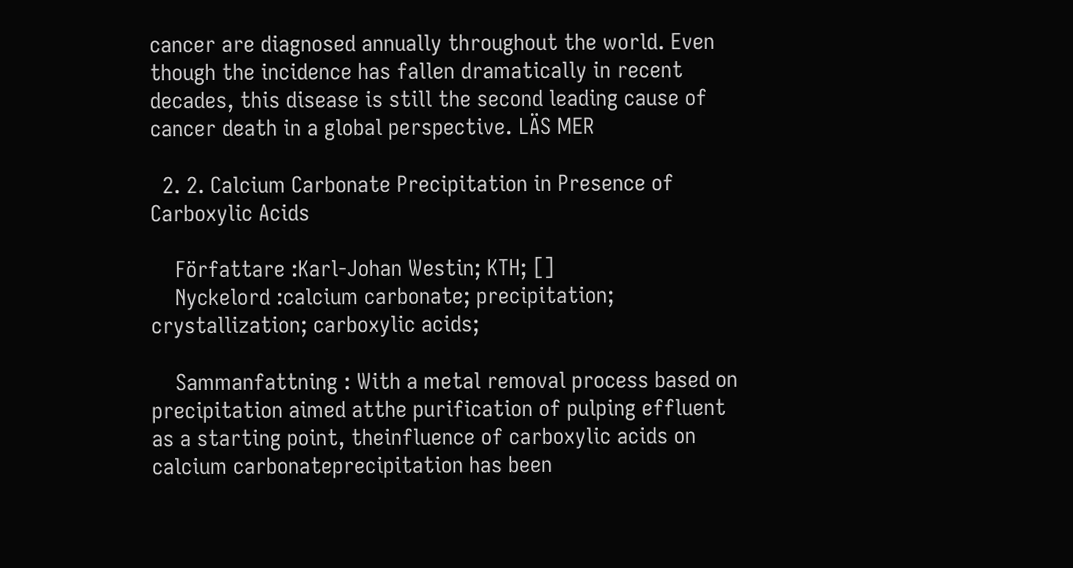cancer are diagnosed annually throughout the world. Even though the incidence has fallen dramatically in recent decades, this disease is still the second leading cause of cancer death in a global perspective. LÄS MER

  2. 2. Calcium Carbonate Precipitation in Presence of Carboxylic Acids

    Författare :Karl-Johan Westin; KTH; []
    Nyckelord :calcium carbonate; precipitation; crystallization; carboxylic acids;

    Sammanfattning : With a metal removal process based on precipitation aimed atthe purification of pulping effluent as a starting point, theinfluence of carboxylic acids on calcium carbonateprecipitation has been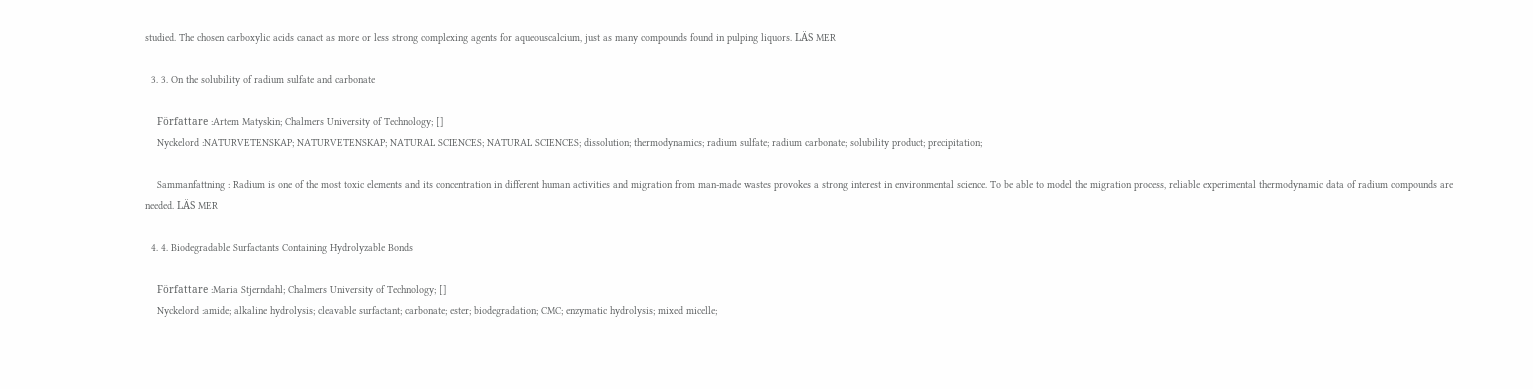studied. The chosen carboxylic acids canact as more or less strong complexing agents for aqueouscalcium, just as many compounds found in pulping liquors. LÄS MER

  3. 3. On the solubility of radium sulfate and carbonate

    Författare :Artem Matyskin; Chalmers University of Technology; []
    Nyckelord :NATURVETENSKAP; NATURVETENSKAP; NATURAL SCIENCES; NATURAL SCIENCES; dissolution; thermodynamics; radium sulfate; radium carbonate; solubility product; precipitation;

    Sammanfattning : Radium is one of the most toxic elements and its concentration in different human activities and migration from man-made wastes provokes a strong interest in environmental science. To be able to model the migration process, reliable experimental thermodynamic data of radium compounds are needed. LÄS MER

  4. 4. Biodegradable Surfactants Containing Hydrolyzable Bonds

    Författare :Maria Stjerndahl; Chalmers University of Technology; []
    Nyckelord :amide; alkaline hydrolysis; cleavable surfactant; carbonate; ester; biodegradation; CMC; enzymatic hydrolysis; mixed micelle;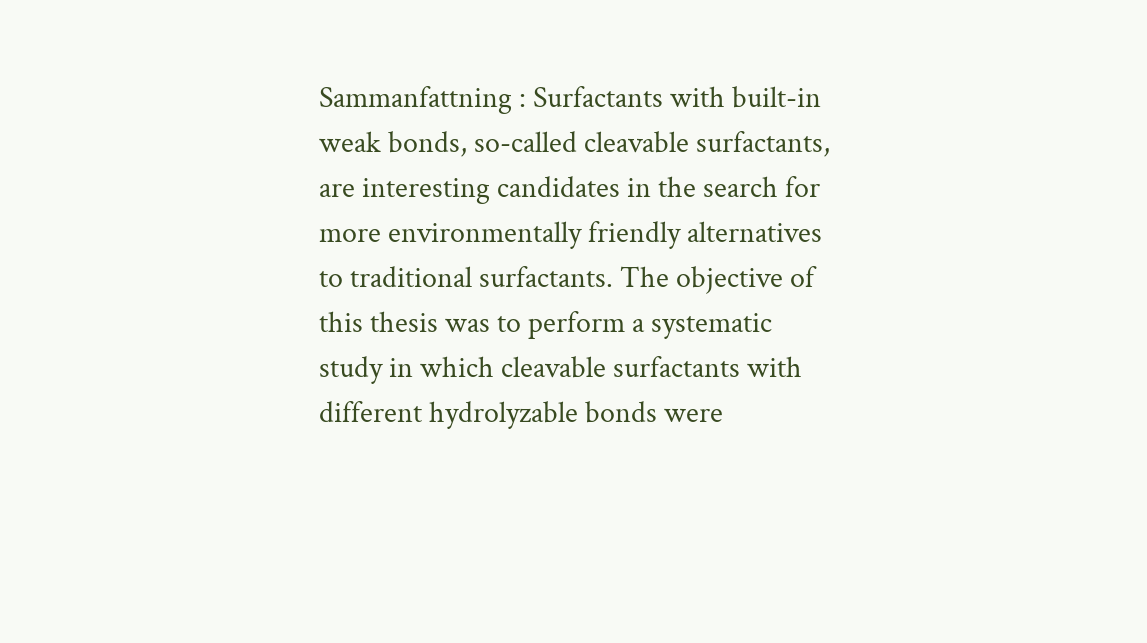Sammanfattning : Surfactants with built-in weak bonds, so-called cleavable surfactants, are interesting candidates in the search for more environmentally friendly alternatives to traditional surfactants. The objective of this thesis was to perform a systematic study in which cleavable surfactants with different hydrolyzable bonds were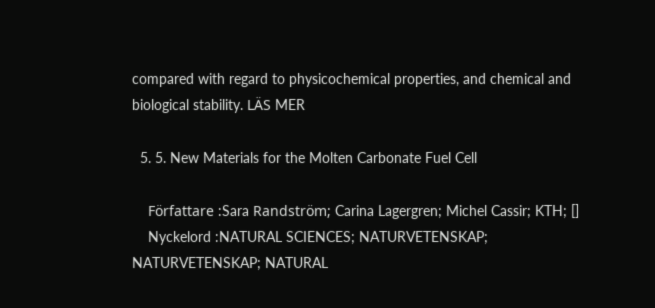compared with regard to physicochemical properties, and chemical and biological stability. LÄS MER

  5. 5. New Materials for the Molten Carbonate Fuel Cell

    Författare :Sara Randström; Carina Lagergren; Michel Cassir; KTH; []
    Nyckelord :NATURAL SCIENCES; NATURVETENSKAP; NATURVETENSKAP; NATURAL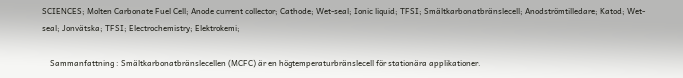SCIENCES; Molten Carbonate Fuel Cell; Anode current collector; Cathode; Wet-seal; Ionic liquid; TFSI; Smältkarbonatbränslecell; Anodströmtilledare; Katod; Wet-seal; Jonvätska; TFSI; Electrochemistry; Elektrokemi;

    Sammanfattning : Smältkarbonatbränslecellen (MCFC) är en högtemperaturbränslecell för stationära applikationer.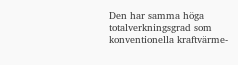Den har samma höga totalverkningsgrad som konventionella kraftvärme-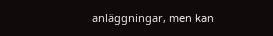anläggningar, men kan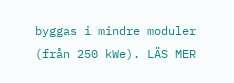byggas i mindre moduler (från 250 kWe). LÄS MER